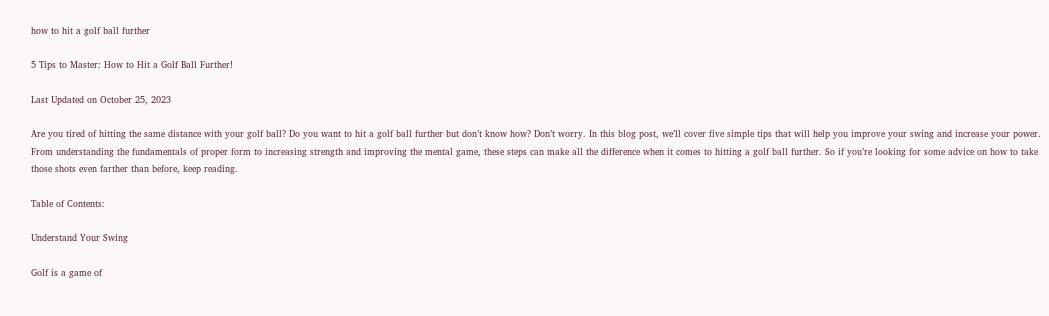how to hit a golf ball further

5 Tips to Master: How to Hit a Golf Ball Further!

Last Updated on October 25, 2023

Are you tired of hitting the same distance with your golf ball? Do you want to hit a golf ball further but don’t know how? Don’t worry. In this blog post, we’ll cover five simple tips that will help you improve your swing and increase your power. From understanding the fundamentals of proper form to increasing strength and improving the mental game, these steps can make all the difference when it comes to hitting a golf ball further. So if you’re looking for some advice on how to take those shots even farther than before, keep reading.

Table of Contents:

Understand Your Swing

Golf is a game of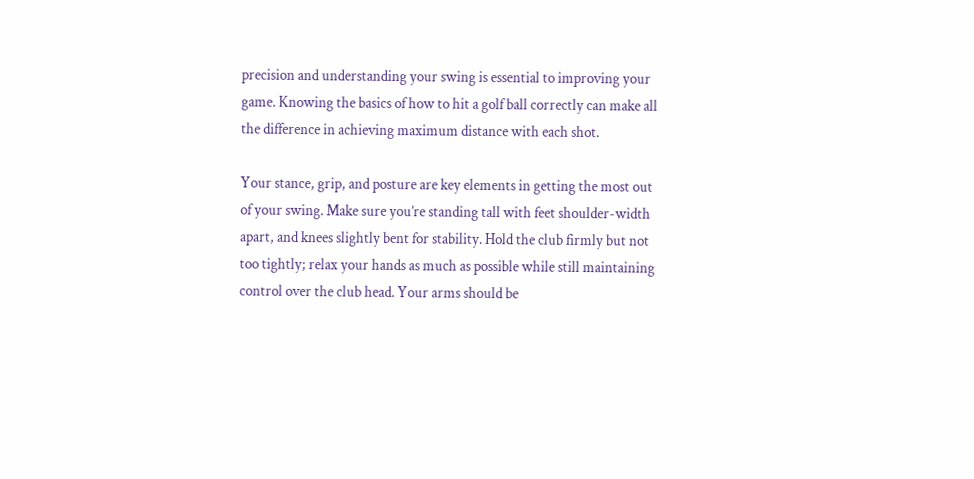precision and understanding your swing is essential to improving your game. Knowing the basics of how to hit a golf ball correctly can make all the difference in achieving maximum distance with each shot.

Your stance, grip, and posture are key elements in getting the most out of your swing. Make sure you’re standing tall with feet shoulder-width apart, and knees slightly bent for stability. Hold the club firmly but not too tightly; relax your hands as much as possible while still maintaining control over the club head. Your arms should be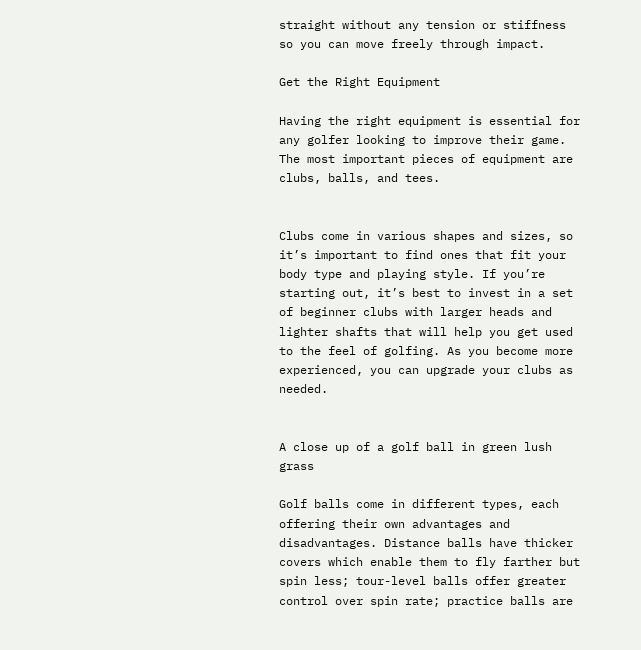straight without any tension or stiffness so you can move freely through impact.

Get the Right Equipment

Having the right equipment is essential for any golfer looking to improve their game. The most important pieces of equipment are clubs, balls, and tees.


Clubs come in various shapes and sizes, so it’s important to find ones that fit your body type and playing style. If you’re starting out, it’s best to invest in a set of beginner clubs with larger heads and lighter shafts that will help you get used to the feel of golfing. As you become more experienced, you can upgrade your clubs as needed.


A close up of a golf ball in green lush grass

Golf balls come in different types, each offering their own advantages and disadvantages. Distance balls have thicker covers which enable them to fly farther but spin less; tour-level balls offer greater control over spin rate; practice balls are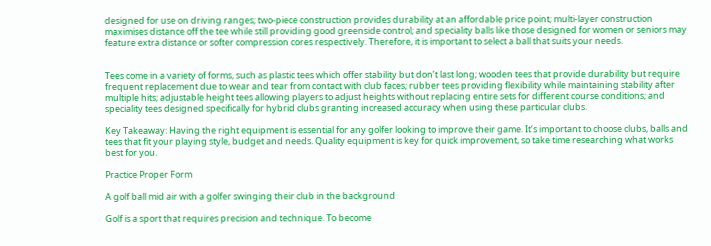designed for use on driving ranges; two-piece construction provides durability at an affordable price point; multi-layer construction maximises distance off the tee while still providing good greenside control; and speciality balls like those designed for women or seniors may feature extra distance or softer compression cores respectively. Therefore, it is important to select a ball that suits your needs.


Tees come in a variety of forms, such as plastic tees which offer stability but don’t last long; wooden tees that provide durability but require frequent replacement due to wear and tear from contact with club faces; rubber tees providing flexibility while maintaining stability after multiple hits; adjustable height tees allowing players to adjust heights without replacing entire sets for different course conditions; and speciality tees designed specifically for hybrid clubs granting increased accuracy when using these particular clubs.

Key Takeaway: Having the right equipment is essential for any golfer looking to improve their game. It’s important to choose clubs, balls and tees that fit your playing style, budget and needs. Quality equipment is key for quick improvement, so take time researching what works best for you.

Practice Proper Form

A golf ball mid air with a golfer swinging their club in the background

Golf is a sport that requires precision and technique. To become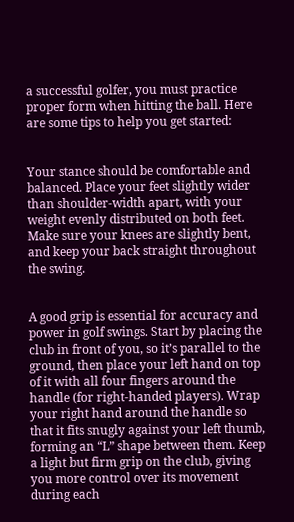a successful golfer, you must practice proper form when hitting the ball. Here are some tips to help you get started:


Your stance should be comfortable and balanced. Place your feet slightly wider than shoulder-width apart, with your weight evenly distributed on both feet. Make sure your knees are slightly bent, and keep your back straight throughout the swing.


A good grip is essential for accuracy and power in golf swings. Start by placing the club in front of you, so it’s parallel to the ground, then place your left hand on top of it with all four fingers around the handle (for right-handed players). Wrap your right hand around the handle so that it fits snugly against your left thumb, forming an “L” shape between them. Keep a light but firm grip on the club, giving you more control over its movement during each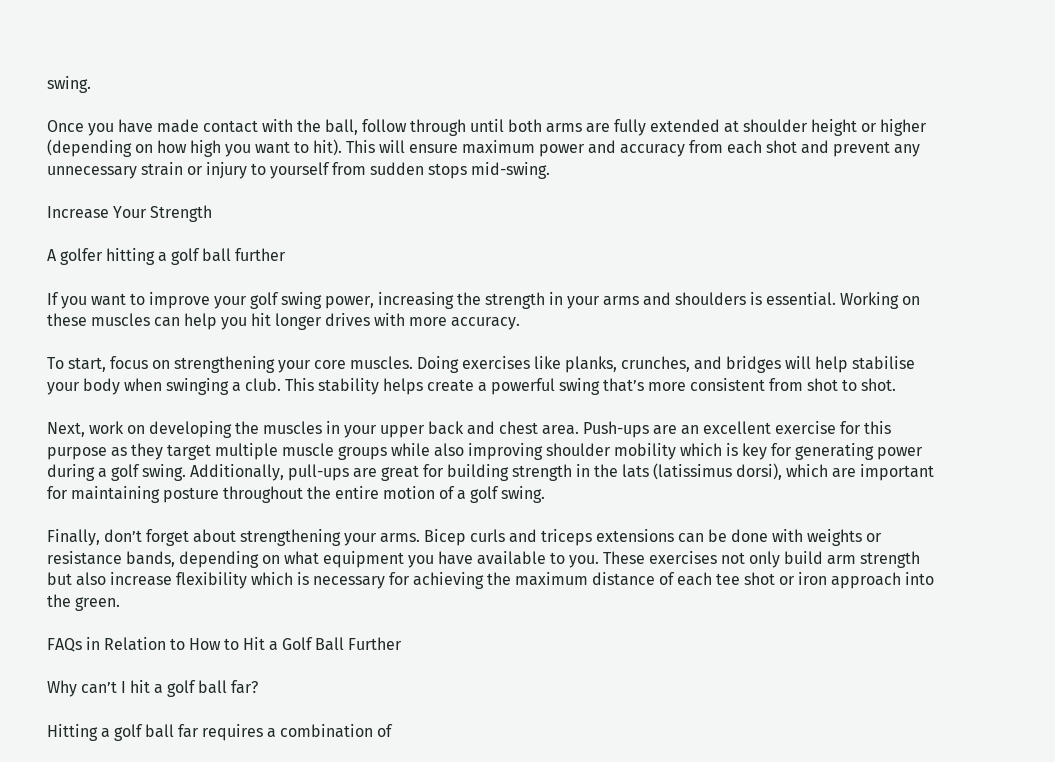swing.

Once you have made contact with the ball, follow through until both arms are fully extended at shoulder height or higher (depending on how high you want to hit). This will ensure maximum power and accuracy from each shot and prevent any unnecessary strain or injury to yourself from sudden stops mid-swing.

Increase Your Strength

A golfer hitting a golf ball further

If you want to improve your golf swing power, increasing the strength in your arms and shoulders is essential. Working on these muscles can help you hit longer drives with more accuracy.

To start, focus on strengthening your core muscles. Doing exercises like planks, crunches, and bridges will help stabilise your body when swinging a club. This stability helps create a powerful swing that’s more consistent from shot to shot.

Next, work on developing the muscles in your upper back and chest area. Push-ups are an excellent exercise for this purpose as they target multiple muscle groups while also improving shoulder mobility which is key for generating power during a golf swing. Additionally, pull-ups are great for building strength in the lats (latissimus dorsi), which are important for maintaining posture throughout the entire motion of a golf swing.

Finally, don’t forget about strengthening your arms. Bicep curls and triceps extensions can be done with weights or resistance bands, depending on what equipment you have available to you. These exercises not only build arm strength but also increase flexibility which is necessary for achieving the maximum distance of each tee shot or iron approach into the green.

FAQs in Relation to How to Hit a Golf Ball Further

Why can’t I hit a golf ball far?

Hitting a golf ball far requires a combination of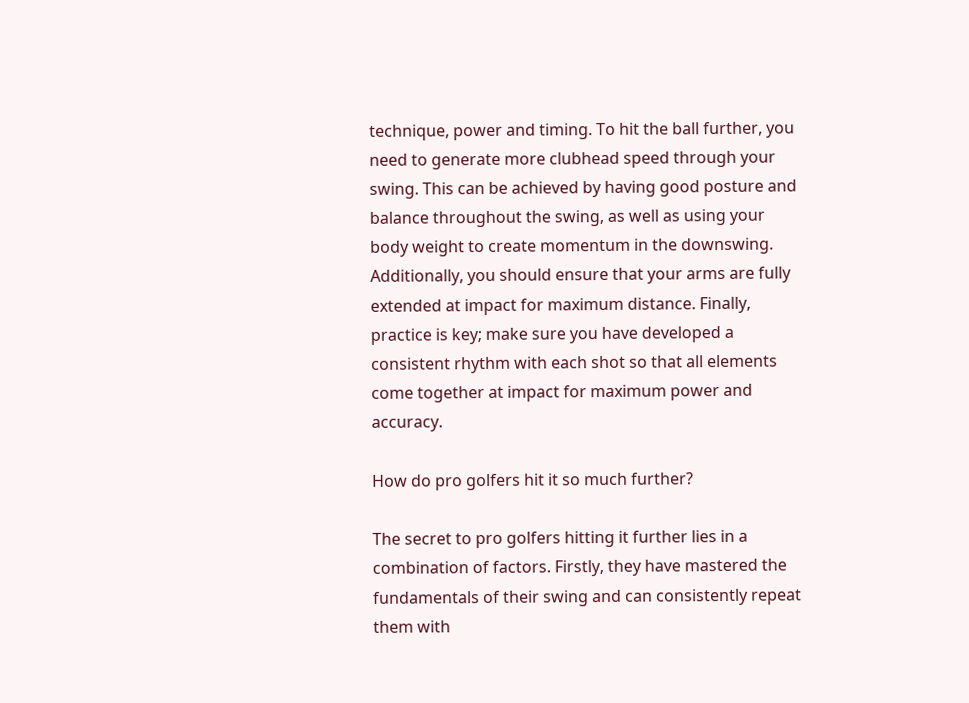technique, power and timing. To hit the ball further, you need to generate more clubhead speed through your swing. This can be achieved by having good posture and balance throughout the swing, as well as using your body weight to create momentum in the downswing. Additionally, you should ensure that your arms are fully extended at impact for maximum distance. Finally, practice is key; make sure you have developed a consistent rhythm with each shot so that all elements come together at impact for maximum power and accuracy.

How do pro golfers hit it so much further?

The secret to pro golfers hitting it further lies in a combination of factors. Firstly, they have mastered the fundamentals of their swing and can consistently repeat them with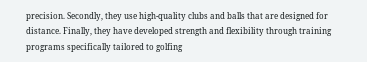precision. Secondly, they use high-quality clubs and balls that are designed for distance. Finally, they have developed strength and flexibility through training programs specifically tailored to golfing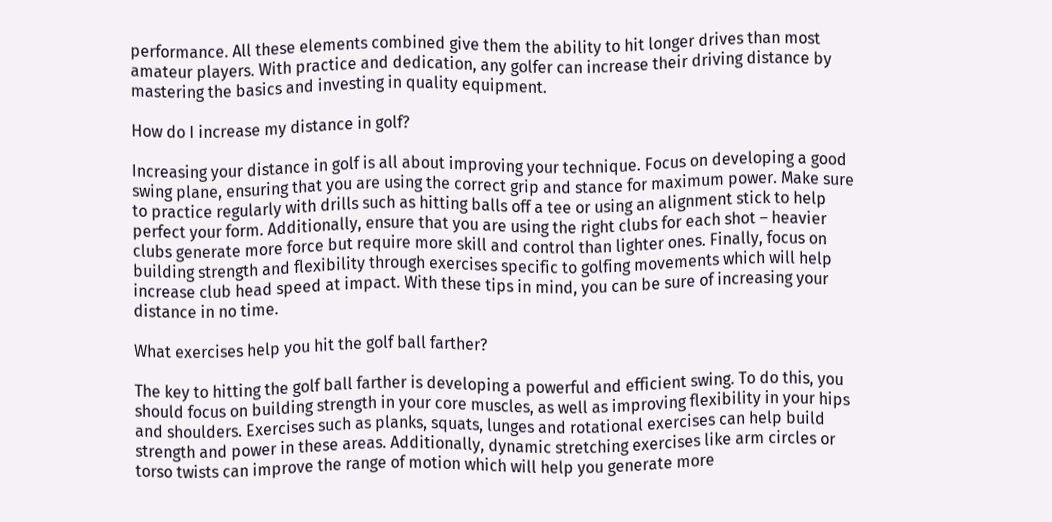performance. All these elements combined give them the ability to hit longer drives than most amateur players. With practice and dedication, any golfer can increase their driving distance by mastering the basics and investing in quality equipment.

How do I increase my distance in golf?

Increasing your distance in golf is all about improving your technique. Focus on developing a good swing plane, ensuring that you are using the correct grip and stance for maximum power. Make sure to practice regularly with drills such as hitting balls off a tee or using an alignment stick to help perfect your form. Additionally, ensure that you are using the right clubs for each shot – heavier clubs generate more force but require more skill and control than lighter ones. Finally, focus on building strength and flexibility through exercises specific to golfing movements which will help increase club head speed at impact. With these tips in mind, you can be sure of increasing your distance in no time.

What exercises help you hit the golf ball farther?

The key to hitting the golf ball farther is developing a powerful and efficient swing. To do this, you should focus on building strength in your core muscles, as well as improving flexibility in your hips and shoulders. Exercises such as planks, squats, lunges and rotational exercises can help build strength and power in these areas. Additionally, dynamic stretching exercises like arm circles or torso twists can improve the range of motion which will help you generate more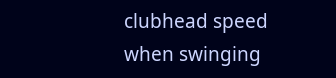clubhead speed when swinging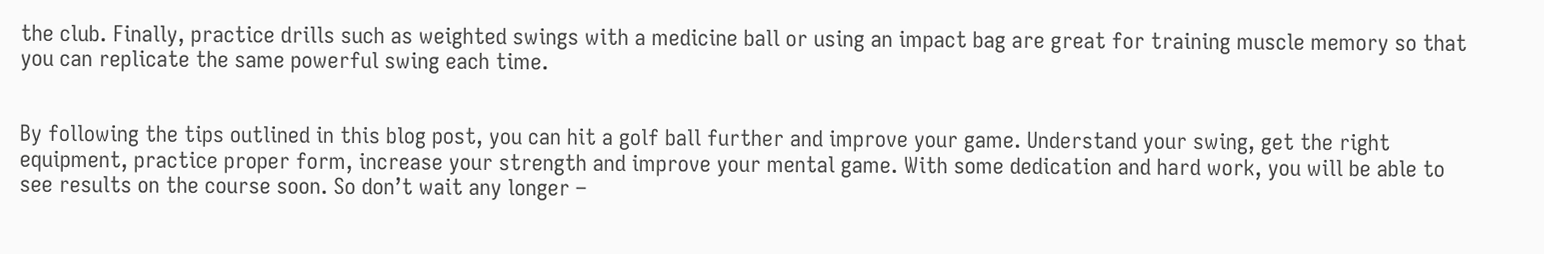the club. Finally, practice drills such as weighted swings with a medicine ball or using an impact bag are great for training muscle memory so that you can replicate the same powerful swing each time.


By following the tips outlined in this blog post, you can hit a golf ball further and improve your game. Understand your swing, get the right equipment, practice proper form, increase your strength and improve your mental game. With some dedication and hard work, you will be able to see results on the course soon. So don’t wait any longer –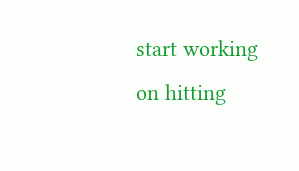start working on hitting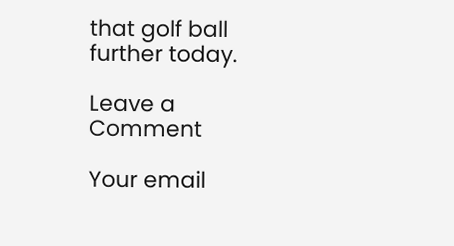that golf ball further today.

Leave a Comment

Your email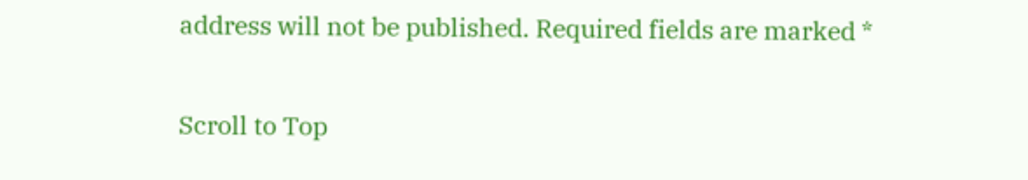address will not be published. Required fields are marked *

Scroll to Top